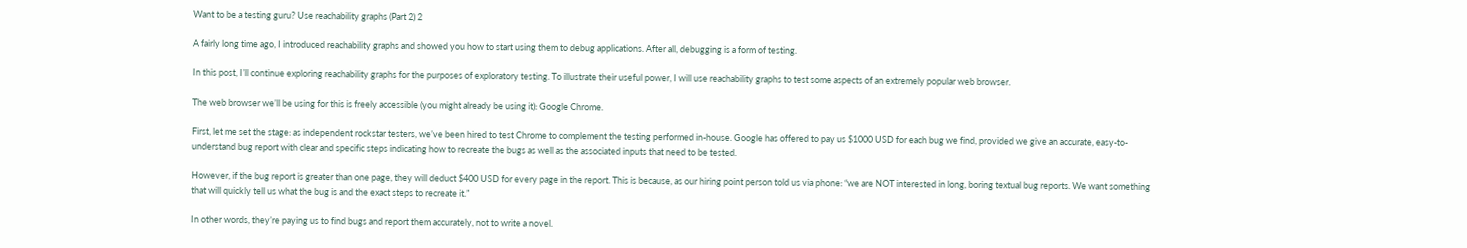Want to be a testing guru? Use reachability graphs (Part 2) 2

A fairly long time ago, I introduced reachability graphs and showed you how to start using them to debug applications. After all, debugging is a form of testing.

In this post, I’ll continue exploring reachability graphs for the purposes of exploratory testing. To illustrate their useful power, I will use reachability graphs to test some aspects of an extremely popular web browser.

The web browser we’ll be using for this is freely accessible (you might already be using it): Google Chrome.

First, let me set the stage: as independent rockstar testers, we’ve been hired to test Chrome to complement the testing performed in-house. Google has offered to pay us $1000 USD for each bug we find, provided we give an accurate, easy-to-understand bug report with clear and specific steps indicating how to recreate the bugs as well as the associated inputs that need to be tested.

However, if the bug report is greater than one page, they will deduct $400 USD for every page in the report. This is because, as our hiring point person told us via phone: “we are NOT interested in long, boring textual bug reports. We want something that will quickly tell us what the bug is and the exact steps to recreate it.”

In other words, they’re paying us to find bugs and report them accurately, not to write a novel.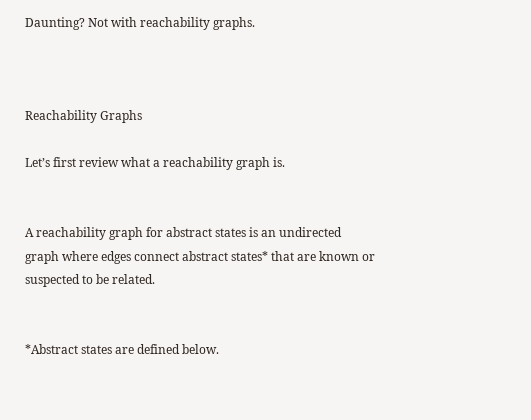Daunting? Not with reachability graphs.



Reachability Graphs

Let’s first review what a reachability graph is.


A reachability graph for abstract states is an undirected graph where edges connect abstract states* that are known or suspected to be related.


*Abstract states are defined below.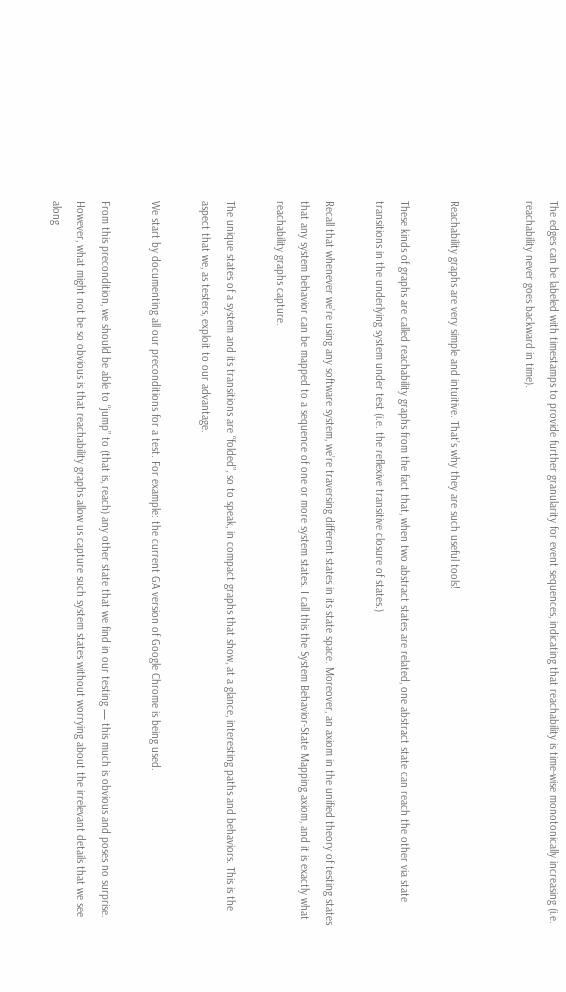The edges can be labeled with timestamps to provide further granularity for event sequences, indicating that reachability is time-wise monotonically increasing (i.e. reachability never goes backward in time).


Reachability graphs are very simple and intuitive. That’s why they are such useful tools!

These kinds of graphs are called reachability graphs from the fact that, when two abstract states are related, one abstract state can reach the other via state transitions in the underlying system under test (i.e. the reflexive transitive closure of states.)

Recall that whenever we’re using any software system, we’re traversing different states in its state space. Moreover, an axiom in the unified theory of testing states that any system behavior can be mapped to a sequence of one or more system states. I call this the System Behavior-State Mapping axiom, and it is exactly what reachability graphs capture.

The unique states of a system and its transitions are “folded”, so to speak, in compact graphs that show, at a glance, interesting paths and behaviors. This is the aspect that we, as testers, exploit to our advantage.

We start by documenting all our preconditions for a test. For example: the current GA version of Google Chrome is being used.

From this precondition, we should be able to “jump” to (that is, reach) any other state that we find in our testing — this much is obvious and poses no surprise. However, what might not be so obvious is that reachability graphs allow us capture such system states without worrying about the irrelevant details that we see along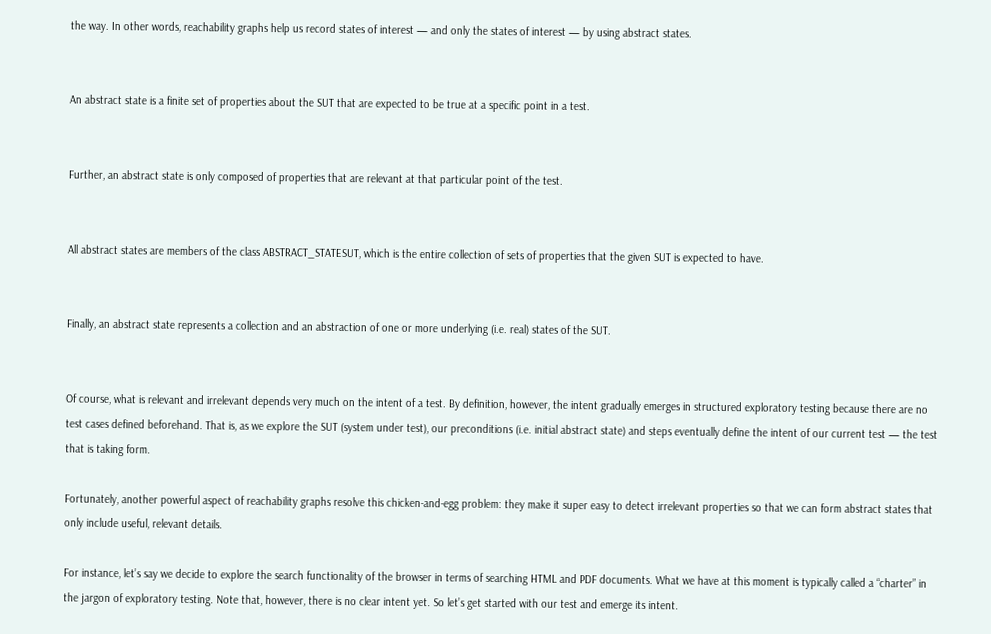the way. In other words, reachability graphs help us record states of interest — and only the states of interest — by using abstract states.


An abstract state is a finite set of properties about the SUT that are expected to be true at a specific point in a test.


Further, an abstract state is only composed of properties that are relevant at that particular point of the test.


All abstract states are members of the class ABSTRACT_STATESUT, which is the entire collection of sets of properties that the given SUT is expected to have.


Finally, an abstract state represents a collection and an abstraction of one or more underlying (i.e. real) states of the SUT.


Of course, what is relevant and irrelevant depends very much on the intent of a test. By definition, however, the intent gradually emerges in structured exploratory testing because there are no test cases defined beforehand. That is, as we explore the SUT (system under test), our preconditions (i.e. initial abstract state) and steps eventually define the intent of our current test — the test that is taking form.

Fortunately, another powerful aspect of reachability graphs resolve this chicken-and-egg problem: they make it super easy to detect irrelevant properties so that we can form abstract states that only include useful, relevant details.

For instance, let’s say we decide to explore the search functionality of the browser in terms of searching HTML and PDF documents. What we have at this moment is typically called a “charter” in the jargon of exploratory testing. Note that, however, there is no clear intent yet. So let’s get started with our test and emerge its intent.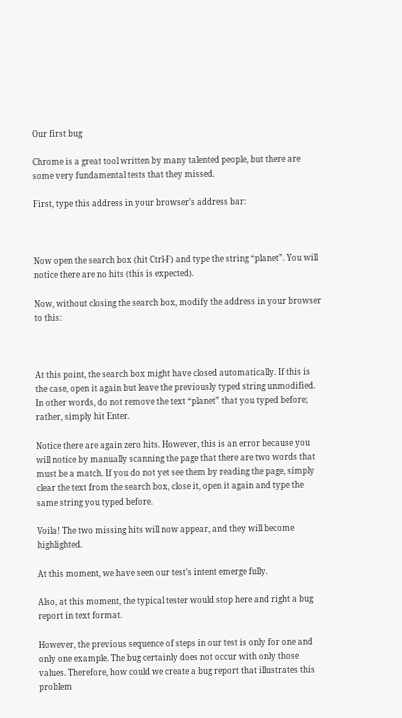Our first bug

Chrome is a great tool written by many talented people, but there are some very fundamental tests that they missed.

First, type this address in your browser’s address bar:



Now open the search box (hit Ctrl-F) and type the string “planet”. You will notice there are no hits (this is expected).

Now, without closing the search box, modify the address in your browser to this:



At this point, the search box might have closed automatically. If this is the case, open it again but leave the previously typed string unmodified. In other words, do not remove the text “planet” that you typed before; rather, simply hit Enter.

Notice there are again zero hits. However, this is an error because you will notice by manually scanning the page that there are two words that must be a match. If you do not yet see them by reading the page, simply clear the text from the search box, close it, open it again and type the same string you typed before.

Voila! The two missing hits will now appear, and they will become highlighted.

At this moment, we have seen our test’s intent emerge fully.

Also, at this moment, the typical tester would stop here and right a bug report in text format.

However, the previous sequence of steps in our test is only for one and only one example. The bug certainly does not occur with only those values. Therefore, how could we create a bug report that illustrates this problem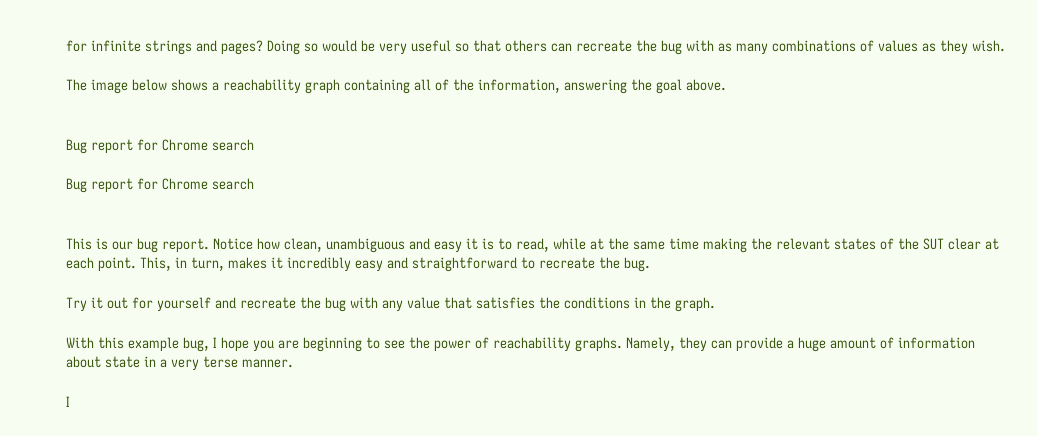for infinite strings and pages? Doing so would be very useful so that others can recreate the bug with as many combinations of values as they wish.

The image below shows a reachability graph containing all of the information, answering the goal above.


Bug report for Chrome search

Bug report for Chrome search


This is our bug report. Notice how clean, unambiguous and easy it is to read, while at the same time making the relevant states of the SUT clear at each point. This, in turn, makes it incredibly easy and straightforward to recreate the bug.

Try it out for yourself and recreate the bug with any value that satisfies the conditions in the graph.

With this example bug, I hope you are beginning to see the power of reachability graphs. Namely, they can provide a huge amount of information about state in a very terse manner.

I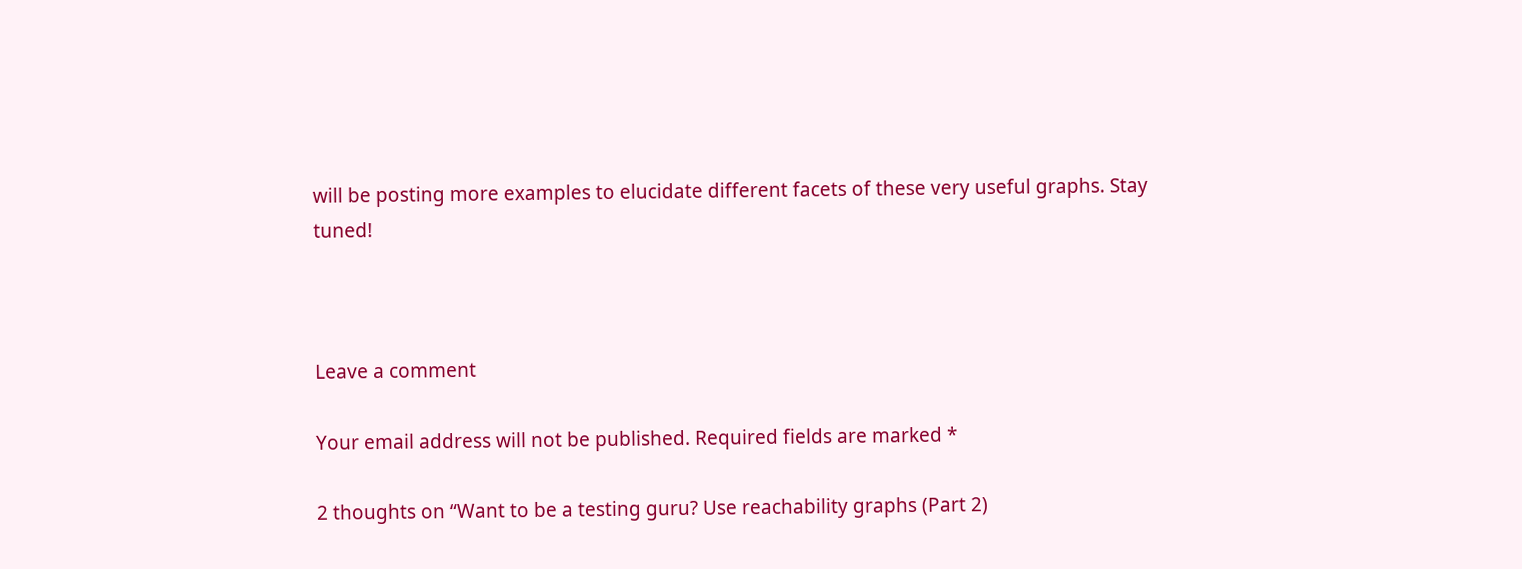will be posting more examples to elucidate different facets of these very useful graphs. Stay tuned!



Leave a comment

Your email address will not be published. Required fields are marked *

2 thoughts on “Want to be a testing guru? Use reachability graphs (Part 2)